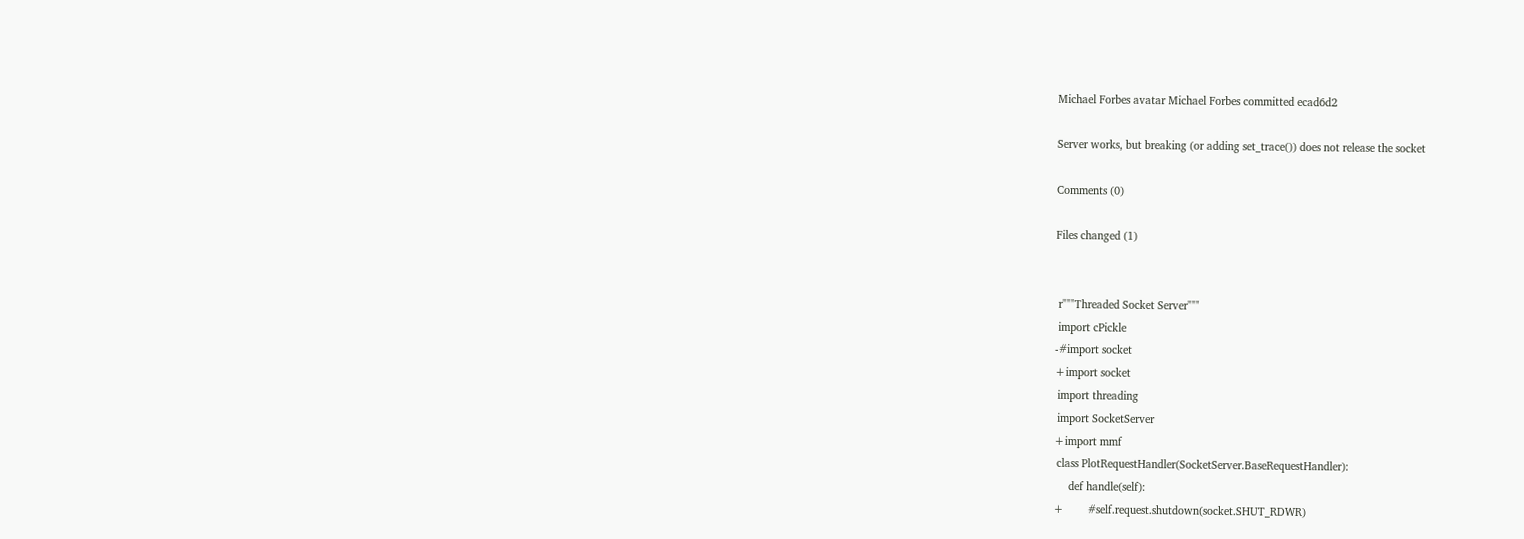Michael Forbes avatar Michael Forbes committed ecad6d2

Server works, but breaking (or adding set_trace()) does not release the socket

Comments (0)

Files changed (1)


 r"""Threaded Socket Server"""
 import cPickle
-#import socket
+import socket
 import threading
 import SocketServer
+import mmf
 class PlotRequestHandler(SocketServer.BaseRequestHandler):
     def handle(self):
+        #self.request.shutdown(socket.SHUT_RDWR)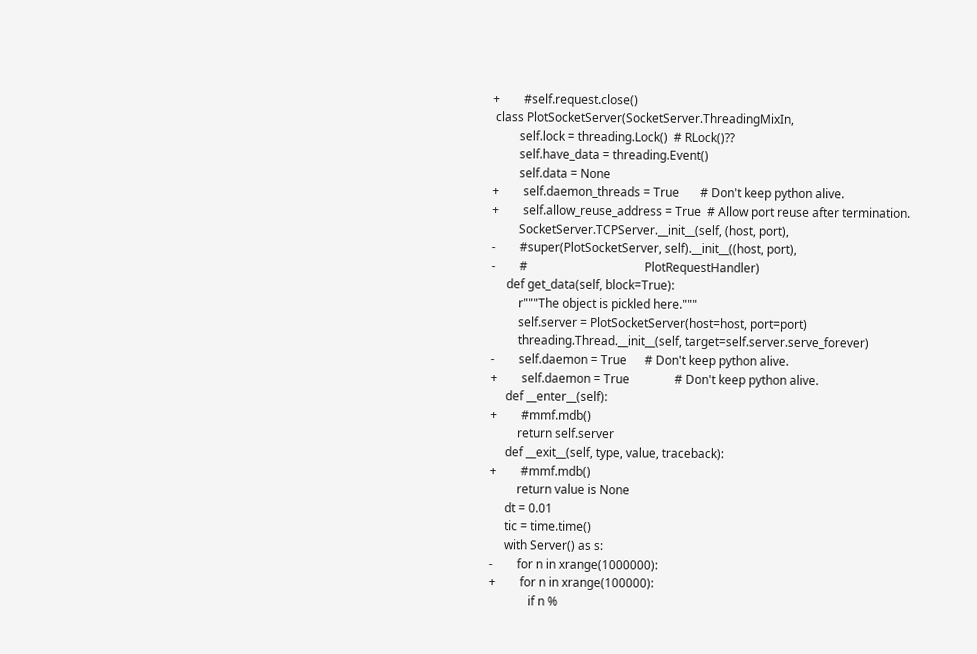+        #self.request.close()
 class PlotSocketServer(SocketServer.ThreadingMixIn,
         self.lock = threading.Lock()  # RLock()??
         self.have_data = threading.Event()
         self.data = None
+        self.daemon_threads = True       # Don't keep python alive.
+        self.allow_reuse_address = True  # Allow port reuse after termination.
         SocketServer.TCPServer.__init__(self, (host, port),
-        #super(PlotSocketServer, self).__init__((host, port),
-        #                                       PlotRequestHandler)
     def get_data(self, block=True):
         r"""The object is pickled here."""
         self.server = PlotSocketServer(host=host, port=port)
         threading.Thread.__init__(self, target=self.server.serve_forever)
-        self.daemon = True      # Don't keep python alive.
+        self.daemon = True               # Don't keep python alive.
     def __enter__(self):
+        #mmf.mdb()
         return self.server
     def __exit__(self, type, value, traceback):
+        #mmf.mdb()
         return value is None
     dt = 0.01
     tic = time.time()
     with Server() as s:
-        for n in xrange(1000000):
+        for n in xrange(100000):
             if n %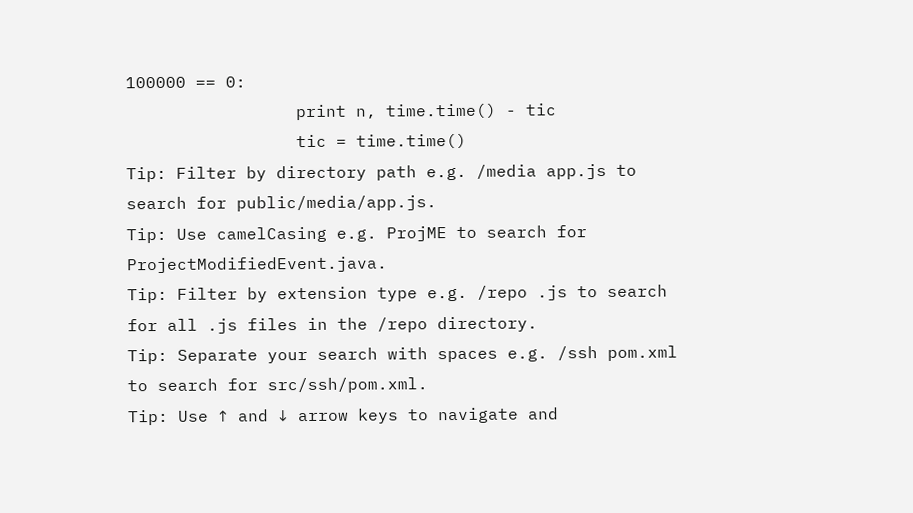100000 == 0:
                 print n, time.time() - tic
                 tic = time.time()
Tip: Filter by directory path e.g. /media app.js to search for public/media/app.js.
Tip: Use camelCasing e.g. ProjME to search for ProjectModifiedEvent.java.
Tip: Filter by extension type e.g. /repo .js to search for all .js files in the /repo directory.
Tip: Separate your search with spaces e.g. /ssh pom.xml to search for src/ssh/pom.xml.
Tip: Use ↑ and ↓ arrow keys to navigate and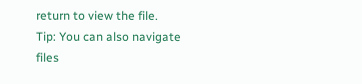return to view the file.
Tip: You can also navigate files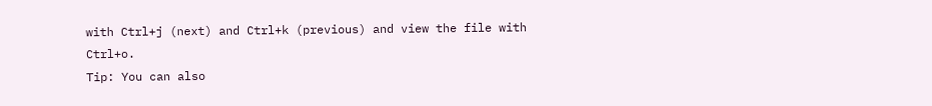with Ctrl+j (next) and Ctrl+k (previous) and view the file with Ctrl+o.
Tip: You can also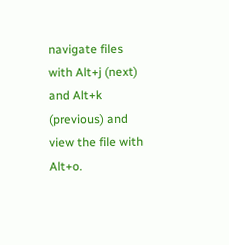navigate files with Alt+j (next) and Alt+k (previous) and view the file with Alt+o.